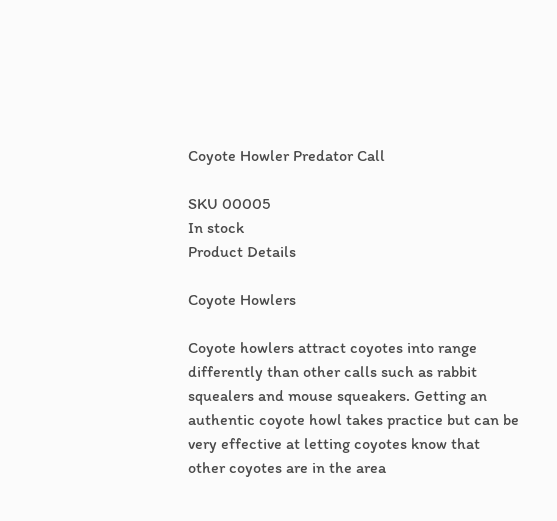Coyote Howler Predator Call

SKU 00005
In stock
Product Details

Coyote Howlers

Coyote howlers attract coyotes into range differently than other calls such as rabbit squealers and mouse squeakers. Getting an authentic coyote howl takes practice but can be very effective at letting coyotes know that other coyotes are in the area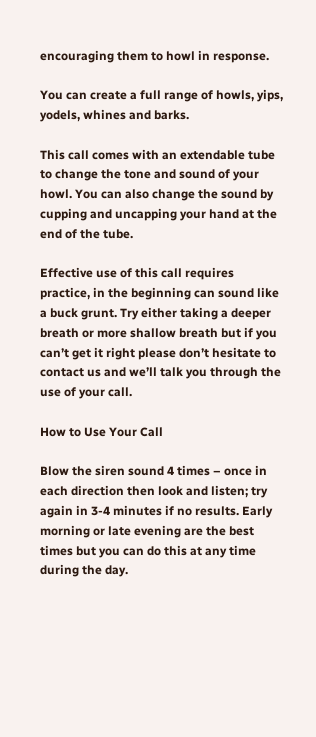encouraging them to howl in response.

You can create a full range of howls, yips, yodels, whines and barks.

This call comes with an extendable tube to change the tone and sound of your howl. You can also change the sound by cupping and uncapping your hand at the end of the tube.

Effective use of this call requires practice, in the beginning can sound like a buck grunt. Try either taking a deeper breath or more shallow breath but if you can’t get it right please don’t hesitate to contact us and we’ll talk you through the use of your call.

How to Use Your Call

Blow the siren sound 4 times – once in each direction then look and listen; try again in 3-4 minutes if no results. Early morning or late evening are the best times but you can do this at any time during the day.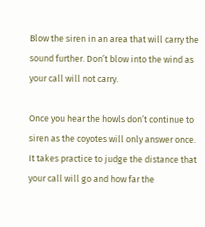Blow the siren in an area that will carry the sound further. Don’t blow into the wind as your call will not carry.

Once you hear the howls don’t continue to siren as the coyotes will only answer once. It takes practice to judge the distance that your call will go and how far the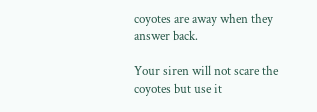coyotes are away when they answer back.

Your siren will not scare the coyotes but use it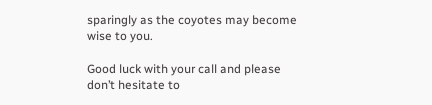sparingly as the coyotes may become wise to you.

Good luck with your call and please don’t hesitate to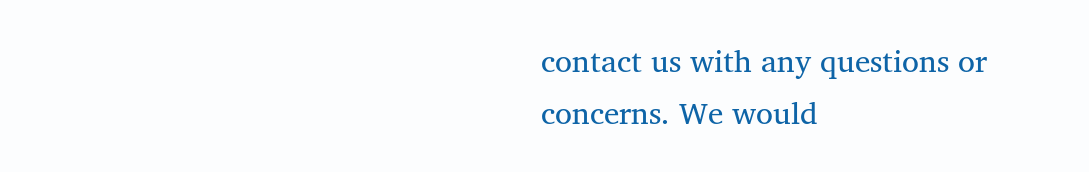contact us with any questions or concerns. We would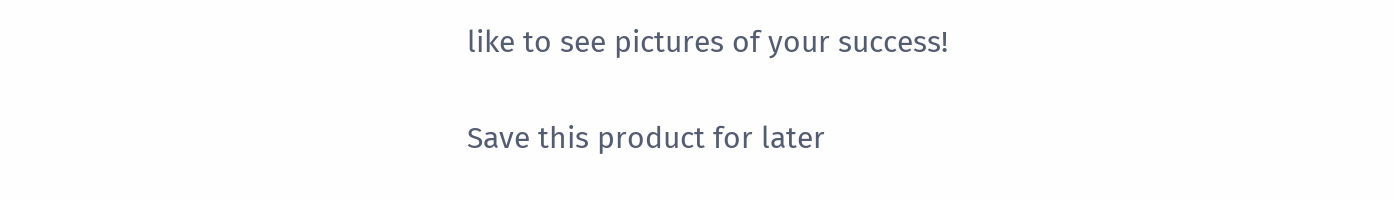like to see pictures of your success!

Save this product for later